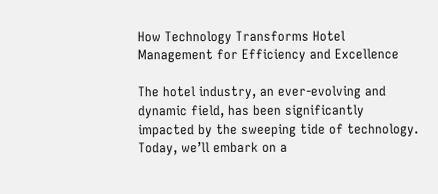How Technology Transforms Hotel Management for Efficiency and Excellence

The hotel industry, an ever-evolving and dynamic field, has been significantly impacted by the sweeping tide of technology. Today, we’ll embark on a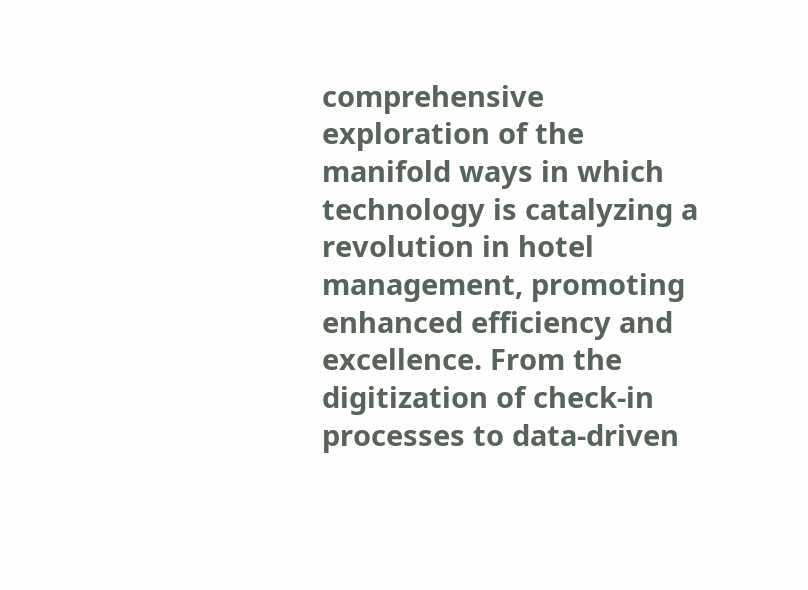comprehensive exploration of the manifold ways in which technology is catalyzing a revolution in hotel management, promoting enhanced efficiency and excellence. From the digitization of check-in processes to data-driven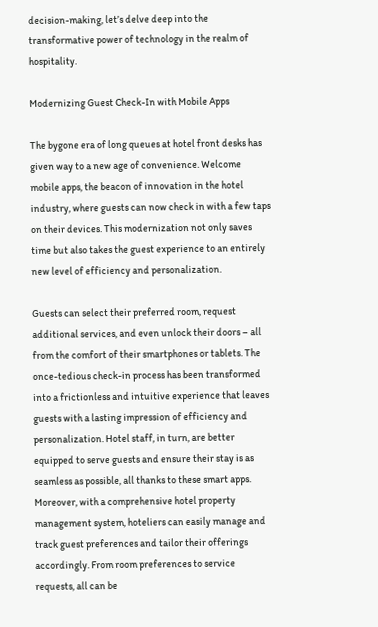decision-making, let’s delve deep into the transformative power of technology in the realm of hospitality.

Modernizing Guest Check-In with Mobile Apps

The bygone era of long queues at hotel front desks has given way to a new age of convenience. Welcome mobile apps, the beacon of innovation in the hotel industry, where guests can now check in with a few taps on their devices. This modernization not only saves time but also takes the guest experience to an entirely new level of efficiency and personalization.

Guests can select their preferred room, request additional services, and even unlock their doors – all from the comfort of their smartphones or tablets. The once-tedious check-in process has been transformed into a frictionless and intuitive experience that leaves guests with a lasting impression of efficiency and personalization. Hotel staff, in turn, are better equipped to serve guests and ensure their stay is as seamless as possible, all thanks to these smart apps. Moreover, with a comprehensive hotel property management system, hoteliers can easily manage and track guest preferences and tailor their offerings accordingly. From room preferences to service requests, all can be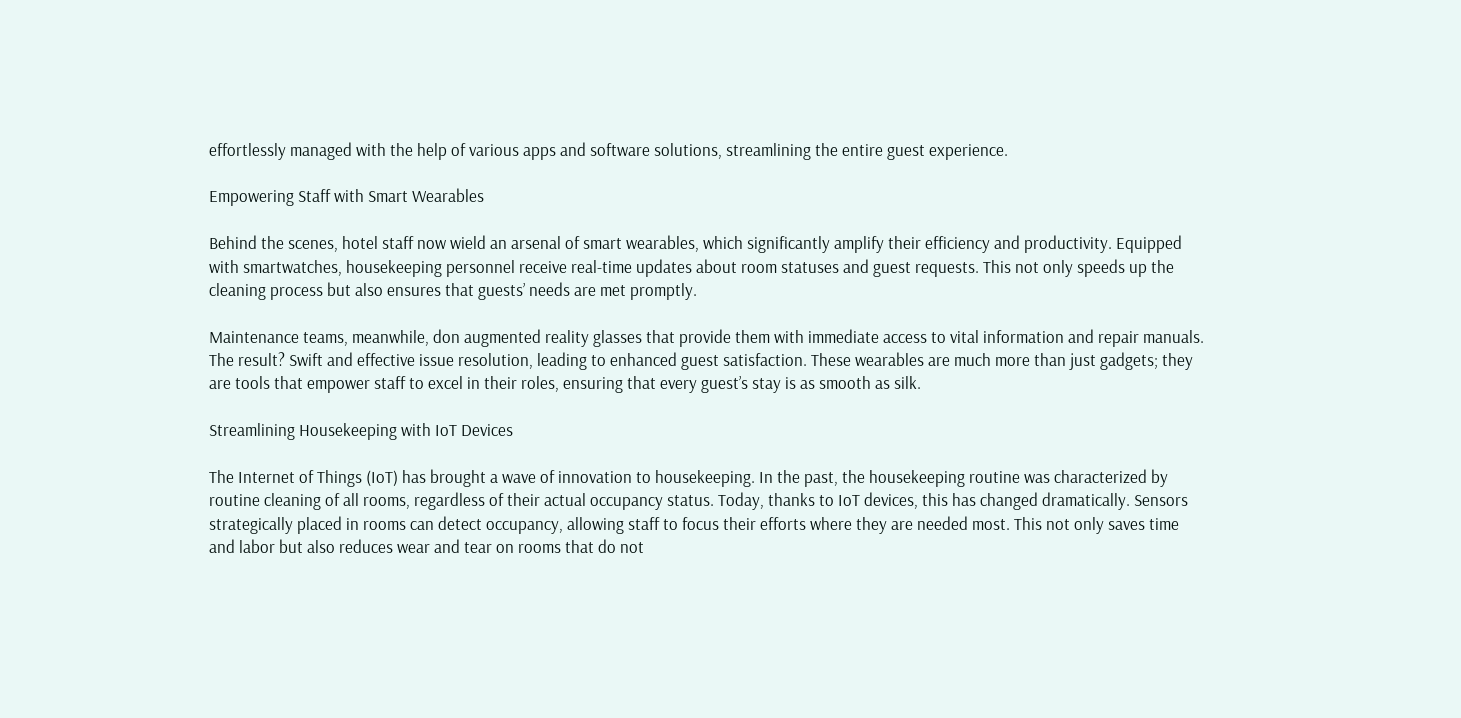effortlessly managed with the help of various apps and software solutions, streamlining the entire guest experience.

Empowering Staff with Smart Wearables

Behind the scenes, hotel staff now wield an arsenal of smart wearables, which significantly amplify their efficiency and productivity. Equipped with smartwatches, housekeeping personnel receive real-time updates about room statuses and guest requests. This not only speeds up the cleaning process but also ensures that guests’ needs are met promptly.

Maintenance teams, meanwhile, don augmented reality glasses that provide them with immediate access to vital information and repair manuals. The result? Swift and effective issue resolution, leading to enhanced guest satisfaction. These wearables are much more than just gadgets; they are tools that empower staff to excel in their roles, ensuring that every guest’s stay is as smooth as silk.

Streamlining Housekeeping with IoT Devices

The Internet of Things (IoT) has brought a wave of innovation to housekeeping. In the past, the housekeeping routine was characterized by routine cleaning of all rooms, regardless of their actual occupancy status. Today, thanks to IoT devices, this has changed dramatically. Sensors strategically placed in rooms can detect occupancy, allowing staff to focus their efforts where they are needed most. This not only saves time and labor but also reduces wear and tear on rooms that do not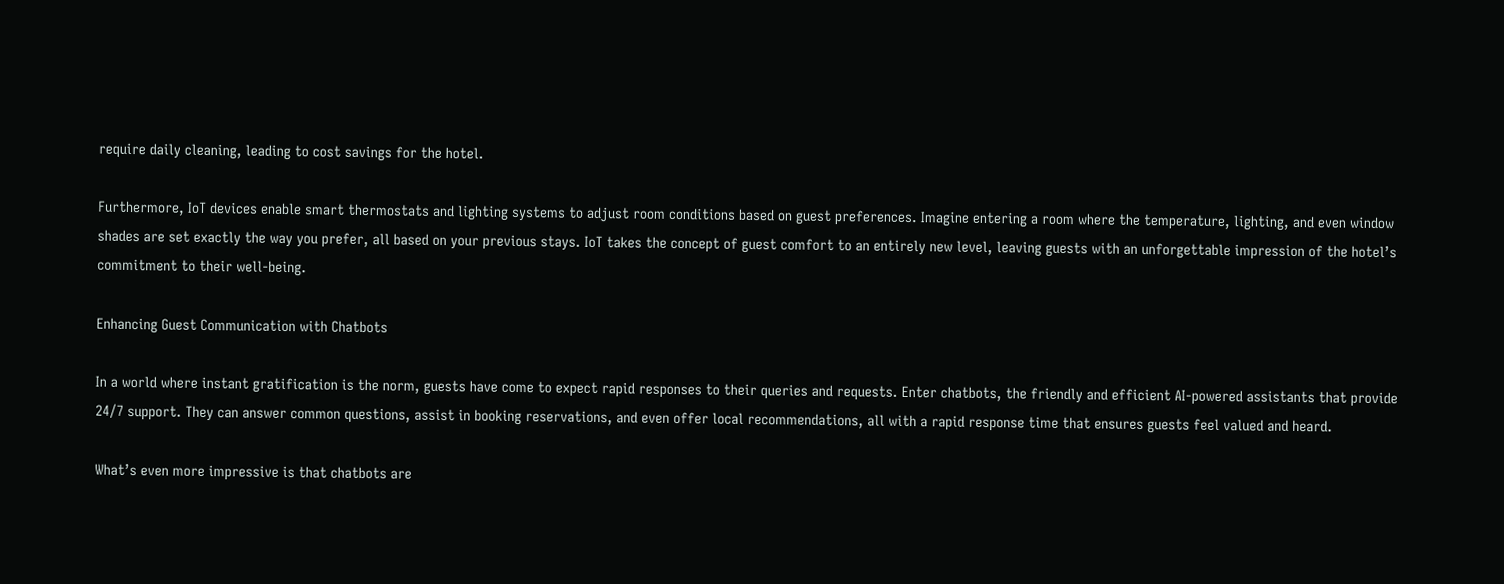require daily cleaning, leading to cost savings for the hotel.

Furthermore, IoT devices enable smart thermostats and lighting systems to adjust room conditions based on guest preferences. Imagine entering a room where the temperature, lighting, and even window shades are set exactly the way you prefer, all based on your previous stays. IoT takes the concept of guest comfort to an entirely new level, leaving guests with an unforgettable impression of the hotel’s commitment to their well-being.

Enhancing Guest Communication with Chatbots

In a world where instant gratification is the norm, guests have come to expect rapid responses to their queries and requests. Enter chatbots, the friendly and efficient AI-powered assistants that provide 24/7 support. They can answer common questions, assist in booking reservations, and even offer local recommendations, all with a rapid response time that ensures guests feel valued and heard.

What’s even more impressive is that chatbots are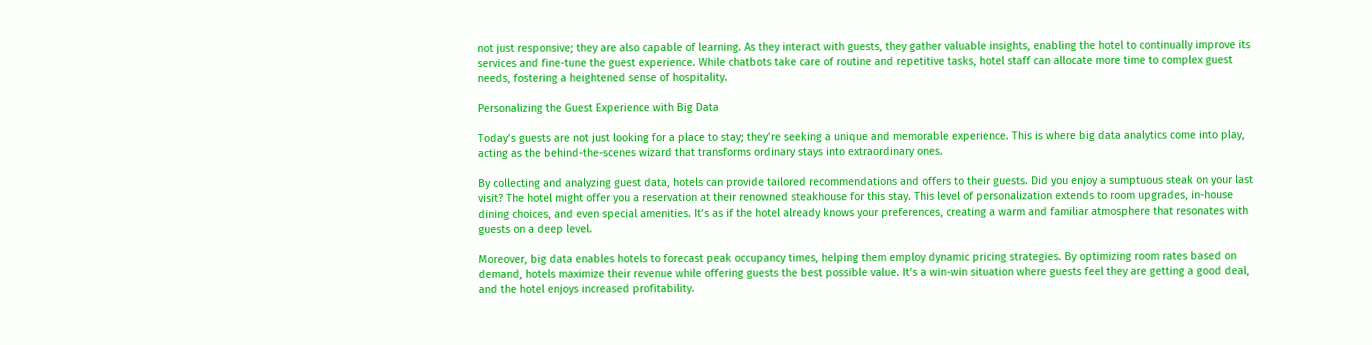not just responsive; they are also capable of learning. As they interact with guests, they gather valuable insights, enabling the hotel to continually improve its services and fine-tune the guest experience. While chatbots take care of routine and repetitive tasks, hotel staff can allocate more time to complex guest needs, fostering a heightened sense of hospitality.

Personalizing the Guest Experience with Big Data

Today’s guests are not just looking for a place to stay; they’re seeking a unique and memorable experience. This is where big data analytics come into play, acting as the behind-the-scenes wizard that transforms ordinary stays into extraordinary ones.

By collecting and analyzing guest data, hotels can provide tailored recommendations and offers to their guests. Did you enjoy a sumptuous steak on your last visit? The hotel might offer you a reservation at their renowned steakhouse for this stay. This level of personalization extends to room upgrades, in-house dining choices, and even special amenities. It’s as if the hotel already knows your preferences, creating a warm and familiar atmosphere that resonates with guests on a deep level.

Moreover, big data enables hotels to forecast peak occupancy times, helping them employ dynamic pricing strategies. By optimizing room rates based on demand, hotels maximize their revenue while offering guests the best possible value. It’s a win-win situation where guests feel they are getting a good deal, and the hotel enjoys increased profitability.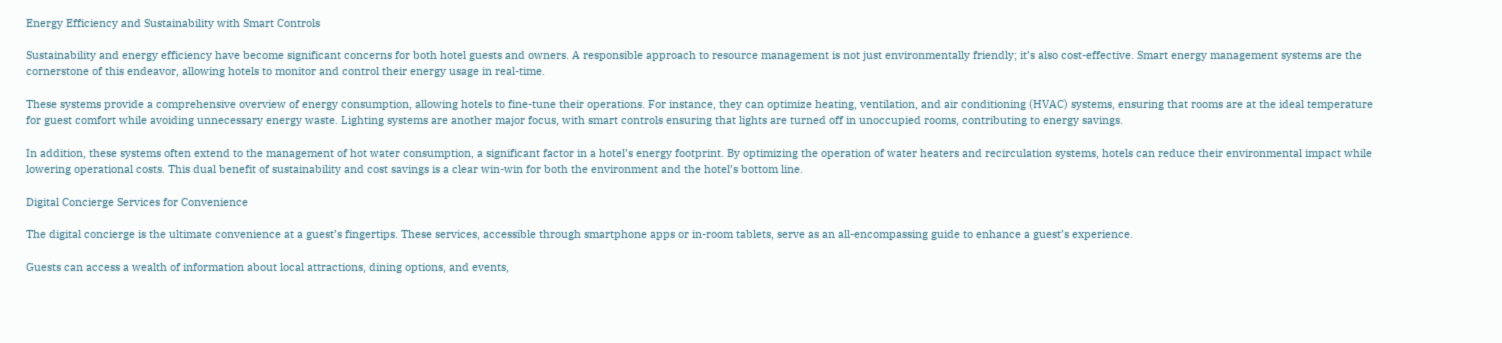Energy Efficiency and Sustainability with Smart Controls

Sustainability and energy efficiency have become significant concerns for both hotel guests and owners. A responsible approach to resource management is not just environmentally friendly; it’s also cost-effective. Smart energy management systems are the cornerstone of this endeavor, allowing hotels to monitor and control their energy usage in real-time.

These systems provide a comprehensive overview of energy consumption, allowing hotels to fine-tune their operations. For instance, they can optimize heating, ventilation, and air conditioning (HVAC) systems, ensuring that rooms are at the ideal temperature for guest comfort while avoiding unnecessary energy waste. Lighting systems are another major focus, with smart controls ensuring that lights are turned off in unoccupied rooms, contributing to energy savings.

In addition, these systems often extend to the management of hot water consumption, a significant factor in a hotel’s energy footprint. By optimizing the operation of water heaters and recirculation systems, hotels can reduce their environmental impact while lowering operational costs. This dual benefit of sustainability and cost savings is a clear win-win for both the environment and the hotel’s bottom line.

Digital Concierge Services for Convenience

The digital concierge is the ultimate convenience at a guest’s fingertips. These services, accessible through smartphone apps or in-room tablets, serve as an all-encompassing guide to enhance a guest’s experience.

Guests can access a wealth of information about local attractions, dining options, and events,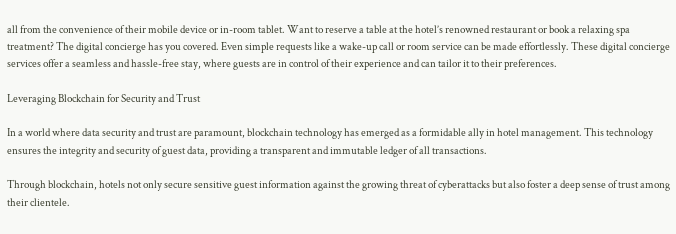all from the convenience of their mobile device or in-room tablet. Want to reserve a table at the hotel’s renowned restaurant or book a relaxing spa treatment? The digital concierge has you covered. Even simple requests like a wake-up call or room service can be made effortlessly. These digital concierge services offer a seamless and hassle-free stay, where guests are in control of their experience and can tailor it to their preferences.

Leveraging Blockchain for Security and Trust

In a world where data security and trust are paramount, blockchain technology has emerged as a formidable ally in hotel management. This technology ensures the integrity and security of guest data, providing a transparent and immutable ledger of all transactions.

Through blockchain, hotels not only secure sensitive guest information against the growing threat of cyberattacks but also foster a deep sense of trust among their clientele.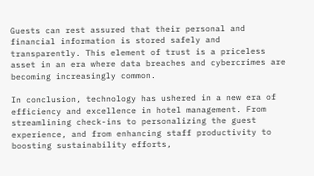Guests can rest assured that their personal and financial information is stored safely and transparently. This element of trust is a priceless asset in an era where data breaches and cybercrimes are becoming increasingly common.

In conclusion, technology has ushered in a new era of efficiency and excellence in hotel management. From streamlining check-ins to personalizing the guest experience, and from enhancing staff productivity to boosting sustainability efforts,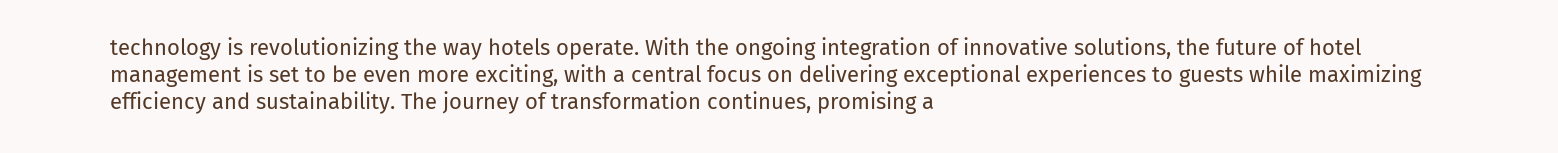technology is revolutionizing the way hotels operate. With the ongoing integration of innovative solutions, the future of hotel management is set to be even more exciting, with a central focus on delivering exceptional experiences to guests while maximizing efficiency and sustainability. The journey of transformation continues, promising a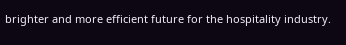brighter and more efficient future for the hospitality industry.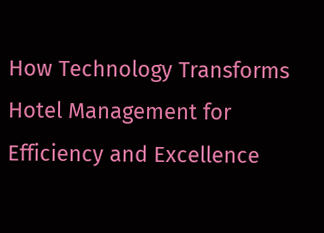How Technology Transforms Hotel Management for Efficiency and Excellence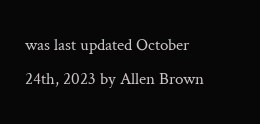was last updated October 24th, 2023 by Allen Brown